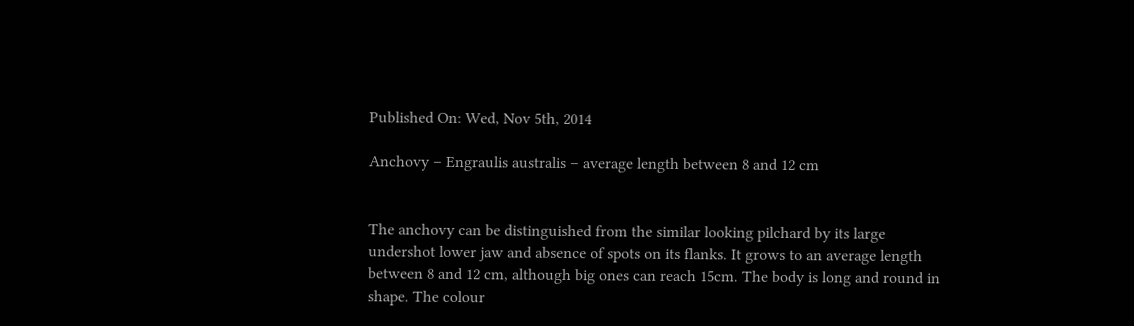Published On: Wed, Nov 5th, 2014

Anchovy – Engraulis australis – average length between 8 and 12 cm


The anchovy can be distinguished from the similar looking pilchard by its large undershot lower jaw and absence of spots on its flanks. It grows to an average length between 8 and 12 cm, although big ones can reach 15cm. The body is long and round in shape. The colour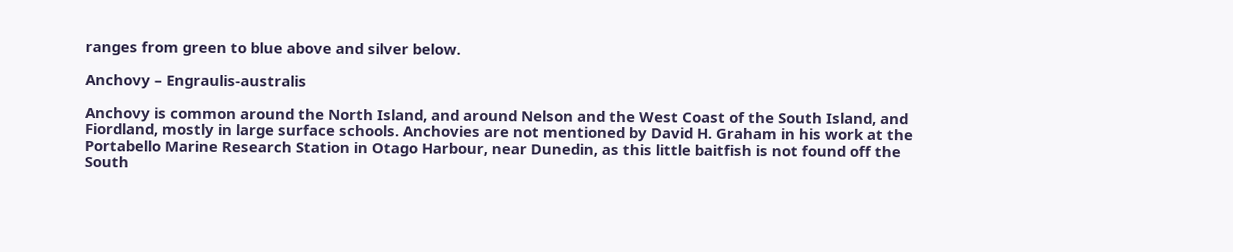ranges from green to blue above and silver below.

Anchovy – Engraulis-australis

Anchovy is common around the North Island, and around Nelson and the West Coast of the South Island, and Fiordland, mostly in large surface schools. Anchovies are not mentioned by David H. Graham in his work at the Portabello Marine Research Station in Otago Harbour, near Dunedin, as this little baitfish is not found off the South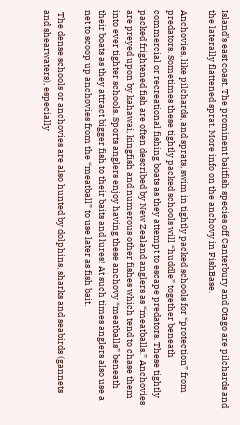Island’s east coast. The prominent baitfish species off Canterbury and Otago are pilchards and the laterally flattened sprat. More info on the anchovy in FishBase.

Anchovies, like pilchards, and sprats, swim in tightly packed schools for “protection” from predators. Sometimes these tightly packed schools will “huddle” together beneath commercial or recreational fishing boats as they attempt to escape predators. These tightly packed frightened fish are often described by New Zealand anglers as “meatballs.” Anchovies are preyed upon by kahawai, kingfish and numerous other fishes which tend to chase them into ever tighter schools. Sports anglers enjoy having these anchovy “meatballs” beneath their boats as they attract bigger fish to their baits and lures! At such times anglers also use a net to scoop up anchovies from the “meatball” to use later as fish bait.

 The dense schools or anchovies are also hunted by dolphins, sharks and seabirds (gannets and shearwaters), especially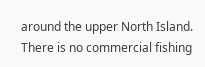around the upper North Island. There is no commercial fishing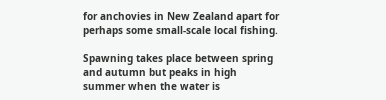for anchovies in New Zealand apart for perhaps some small-scale local fishing.

Spawning takes place between spring and autumn but peaks in high summer when the water is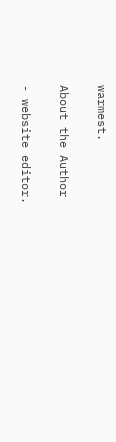warmest.

About the Author

- website editor.